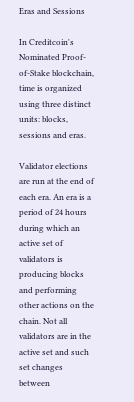Eras and Sessions

In Creditcoin's Nominated Proof-of-Stake blockchain, time is organized using three distinct units: blocks, sessions and eras.

Validator elections are run at the end of each era. An era is a period of 24 hours during which an active set of validators is producing blocks and performing other actions on the chain. Not all validators are in the active set and such set changes between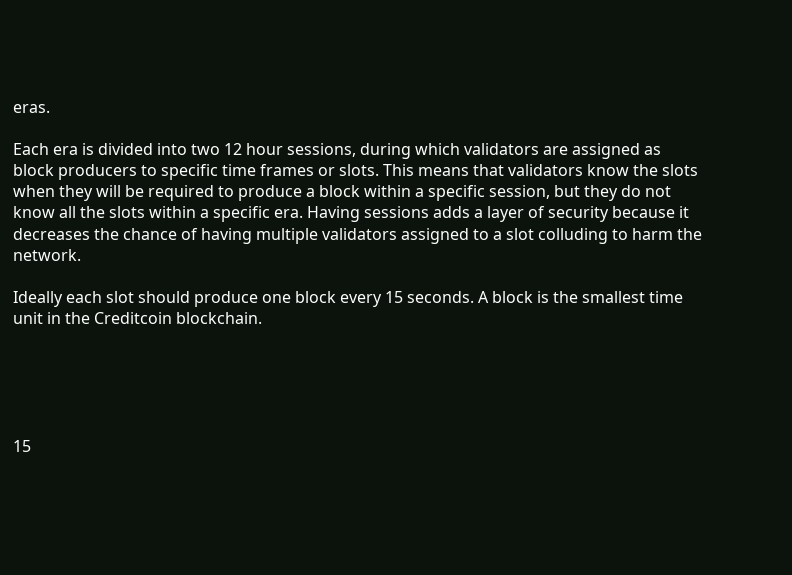eras.

Each era is divided into two 12 hour sessions, during which validators are assigned as block producers to specific time frames or slots. This means that validators know the slots when they will be required to produce a block within a specific session, but they do not know all the slots within a specific era. Having sessions adds a layer of security because it decreases the chance of having multiple validators assigned to a slot colluding to harm the network.

Ideally each slot should produce one block every 15 seconds. A block is the smallest time unit in the Creditcoin blockchain.





15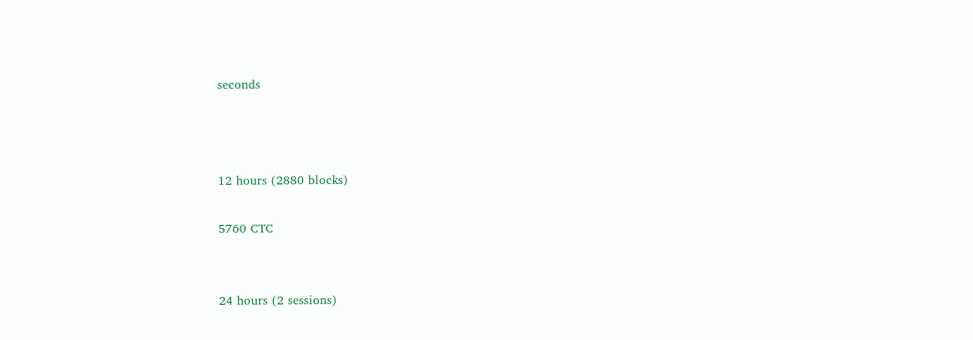seconds



12 hours (2880 blocks)

5760 CTC


24 hours (2 sessions)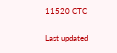11520 CTC

Last updated